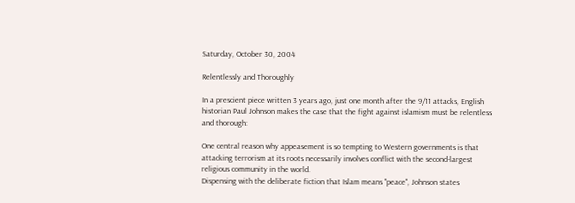Saturday, October 30, 2004

Relentlessly and Thoroughly

In a prescient piece written 3 years ago, just one month after the 9/11 attacks, English historian Paul Johnson makes the case that the fight against islamism must be relentless and thorough:

One central reason why appeasement is so tempting to Western governments is that attacking terrorism at its roots necessarily involves conflict with the second-largest religious community in the world.
Dispensing with the deliberate fiction that Islam means "peace", Johnson states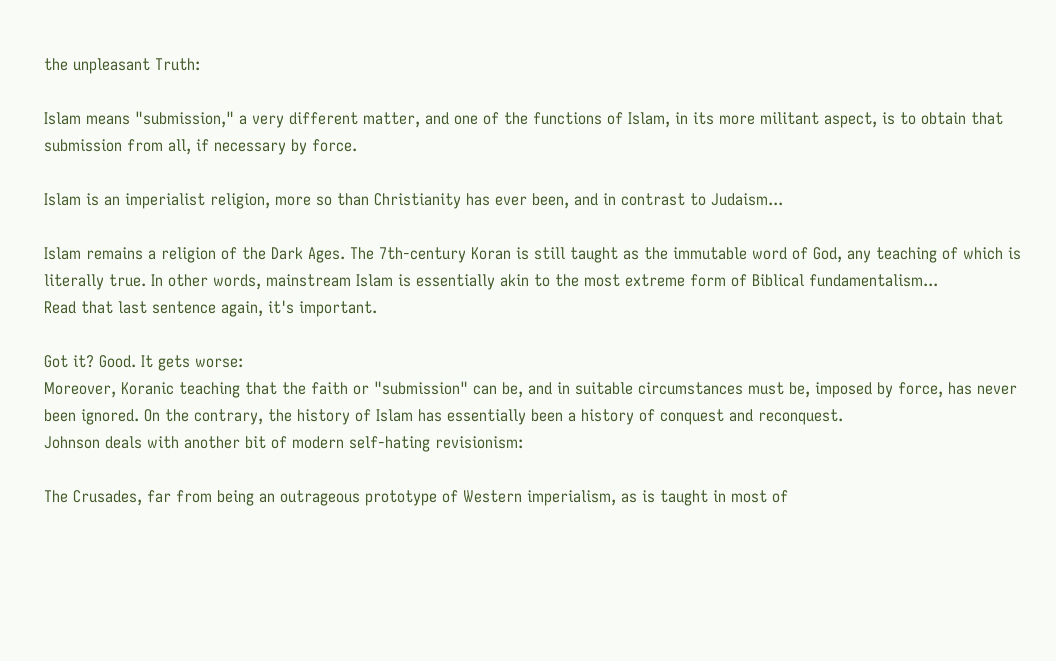the unpleasant Truth:

Islam means "submission," a very different matter, and one of the functions of Islam, in its more militant aspect, is to obtain that submission from all, if necessary by force.

Islam is an imperialist religion, more so than Christianity has ever been, and in contrast to Judaism...

Islam remains a religion of the Dark Ages. The 7th-century Koran is still taught as the immutable word of God, any teaching of which is literally true. In other words, mainstream Islam is essentially akin to the most extreme form of Biblical fundamentalism...
Read that last sentence again, it's important.

Got it? Good. It gets worse:
Moreover, Koranic teaching that the faith or "submission" can be, and in suitable circumstances must be, imposed by force, has never been ignored. On the contrary, the history of Islam has essentially been a history of conquest and reconquest.
Johnson deals with another bit of modern self-hating revisionism:

The Crusades, far from being an outrageous prototype of Western imperialism, as is taught in most of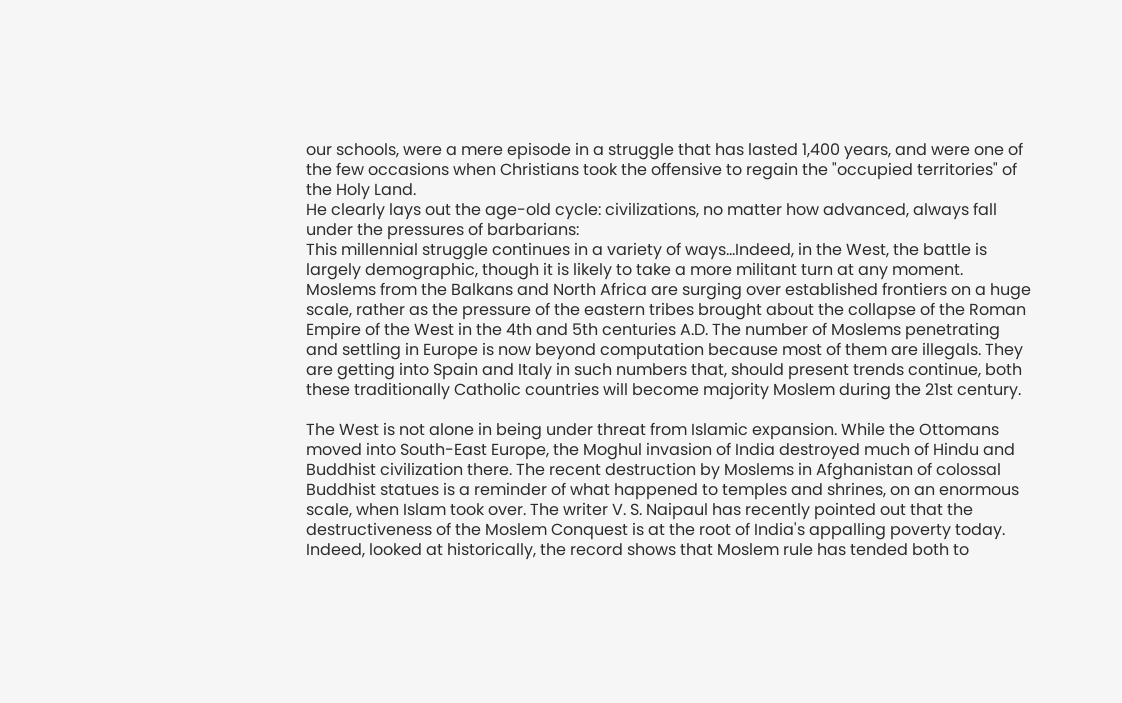our schools, were a mere episode in a struggle that has lasted 1,400 years, and were one of the few occasions when Christians took the offensive to regain the "occupied territories" of the Holy Land.
He clearly lays out the age-old cycle: civilizations, no matter how advanced, always fall under the pressures of barbarians:
This millennial struggle continues in a variety of ways...Indeed, in the West, the battle is largely demographic, though it is likely to take a more militant turn at any moment. Moslems from the Balkans and North Africa are surging over established frontiers on a huge scale, rather as the pressure of the eastern tribes brought about the collapse of the Roman Empire of the West in the 4th and 5th centuries A.D. The number of Moslems penetrating and settling in Europe is now beyond computation because most of them are illegals. They are getting into Spain and Italy in such numbers that, should present trends continue, both these traditionally Catholic countries will become majority Moslem during the 21st century.

The West is not alone in being under threat from Islamic expansion. While the Ottomans moved into South-East Europe, the Moghul invasion of India destroyed much of Hindu and Buddhist civilization there. The recent destruction by Moslems in Afghanistan of colossal Buddhist statues is a reminder of what happened to temples and shrines, on an enormous scale, when Islam took over. The writer V. S. Naipaul has recently pointed out that the destructiveness of the Moslem Conquest is at the root of India's appalling poverty today. Indeed, looked at historically, the record shows that Moslem rule has tended both to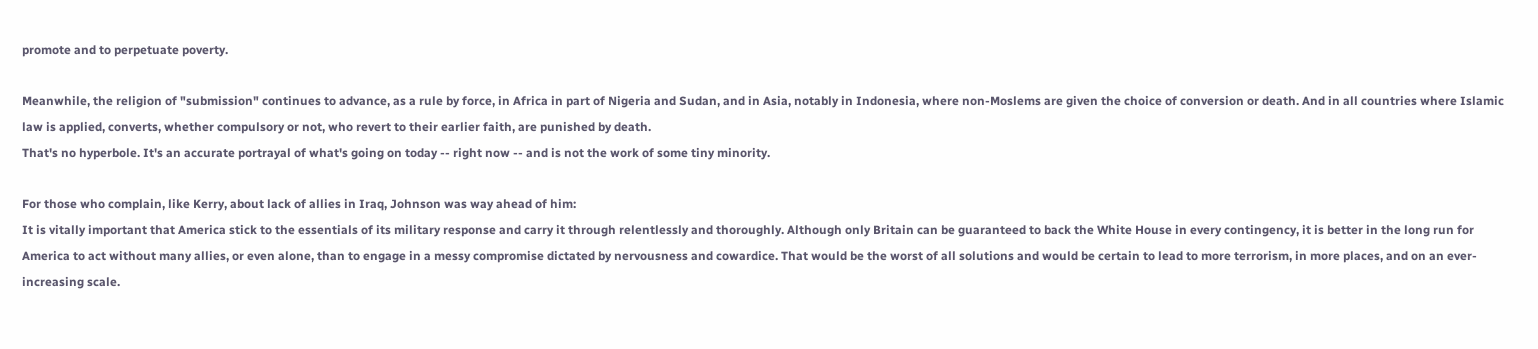promote and to perpetuate poverty.

Meanwhile, the religion of "submission" continues to advance, as a rule by force, in Africa in part of Nigeria and Sudan, and in Asia, notably in Indonesia, where non-Moslems are given the choice of conversion or death. And in all countries where Islamic law is applied, converts, whether compulsory or not, who revert to their earlier faith, are punished by death.
That's no hyperbole. It's an accurate portrayal of what's going on today -- right now -- and is not the work of some tiny minority.

For those who complain, like Kerry, about lack of allies in Iraq, Johnson was way ahead of him:
It is vitally important that America stick to the essentials of its military response and carry it through relentlessly and thoroughly. Although only Britain can be guaranteed to back the White House in every contingency, it is better in the long run for America to act without many allies, or even alone, than to engage in a messy compromise dictated by nervousness and cowardice. That would be the worst of all solutions and would be certain to lead to more terrorism, in more places, and on an ever-increasing scale.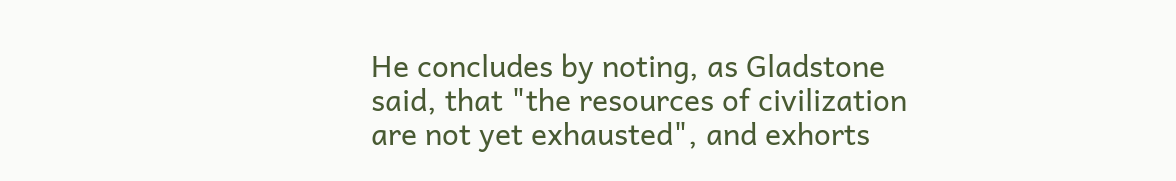He concludes by noting, as Gladstone said, that "the resources of civilization are not yet exhausted", and exhorts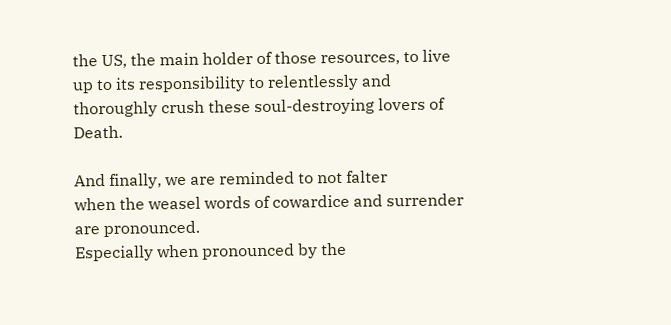the US, the main holder of those resources, to live up to its responsibility to relentlessly and thoroughly crush these soul-destroying lovers of Death.

And finally, we are reminded to not falter
when the weasel words of cowardice and surrender are pronounced.
Especially when pronounced by the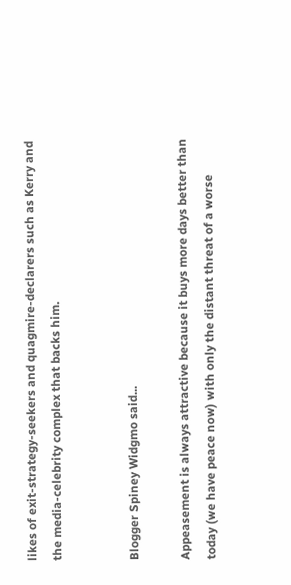likes of exit-strategy-seekers and quagmire-declarers such as Kerry and the media-celebrity complex that backs him.


Blogger Spiney Widgmo said...

Appeasement is always attractive because it buys more days better than today (we have peace now) with only the distant threat of a worse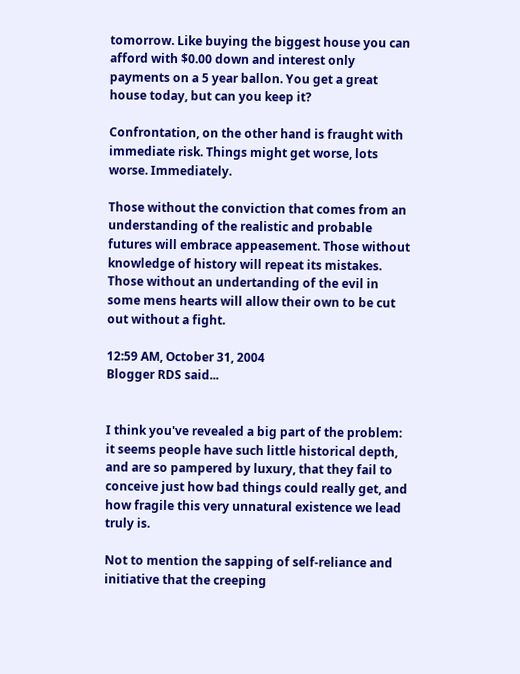tomorrow. Like buying the biggest house you can afford with $0.00 down and interest only payments on a 5 year ballon. You get a great house today, but can you keep it?

Confrontation, on the other hand is fraught with immediate risk. Things might get worse, lots worse. Immediately.

Those without the conviction that comes from an understanding of the realistic and probable futures will embrace appeasement. Those without knowledge of history will repeat its mistakes. Those without an undertanding of the evil in some mens hearts will allow their own to be cut out without a fight.

12:59 AM, October 31, 2004
Blogger RDS said...


I think you've revealed a big part of the problem: it seems people have such little historical depth, and are so pampered by luxury, that they fail to conceive just how bad things could really get, and how fragile this very unnatural existence we lead truly is.

Not to mention the sapping of self-reliance and initiative that the creeping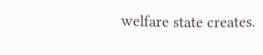welfare state creates.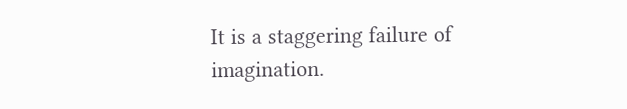It is a staggering failure of imagination.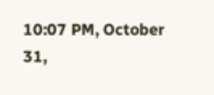10:07 PM, October 31,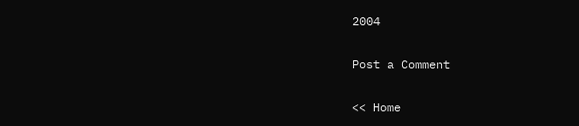2004

Post a Comment

<< Home